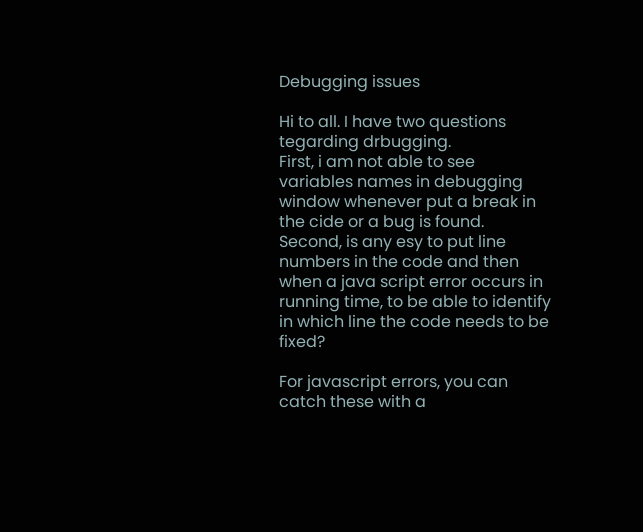Debugging issues

Hi to all. I have two questions tegarding drbugging.
First, i am not able to see variables names in debugging window whenever put a break in the cide or a bug is found.
Second, is any esy to put line numbers in the code and then when a java script error occurs in running time, to be able to identify in which line the code needs to be fixed?

For javascript errors, you can catch these with a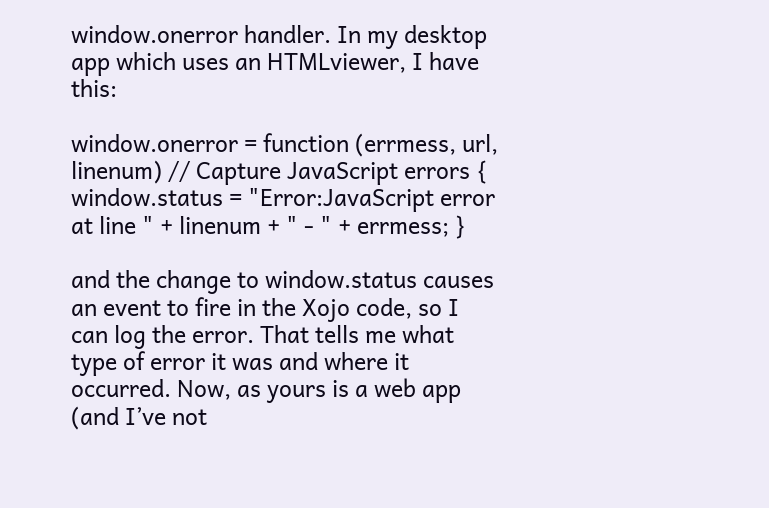window.onerror handler. In my desktop app which uses an HTMLviewer, I have this:

window.onerror = function (errmess, url, linenum) // Capture JavaScript errors { window.status = "Error:JavaScript error at line " + linenum + " - " + errmess; }

and the change to window.status causes an event to fire in the Xojo code, so I can log the error. That tells me what type of error it was and where it occurred. Now, as yours is a web app (and I’ve not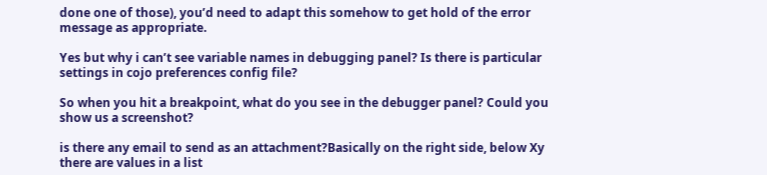done one of those), you’d need to adapt this somehow to get hold of the error message as appropriate.

Yes but why i can’t see variable names in debugging panel? Is there is particular settings in cojo preferences config file?

So when you hit a breakpoint, what do you see in the debugger panel? Could you show us a screenshot?

is there any email to send as an attachment?Basically on the right side, below Xy there are values in a list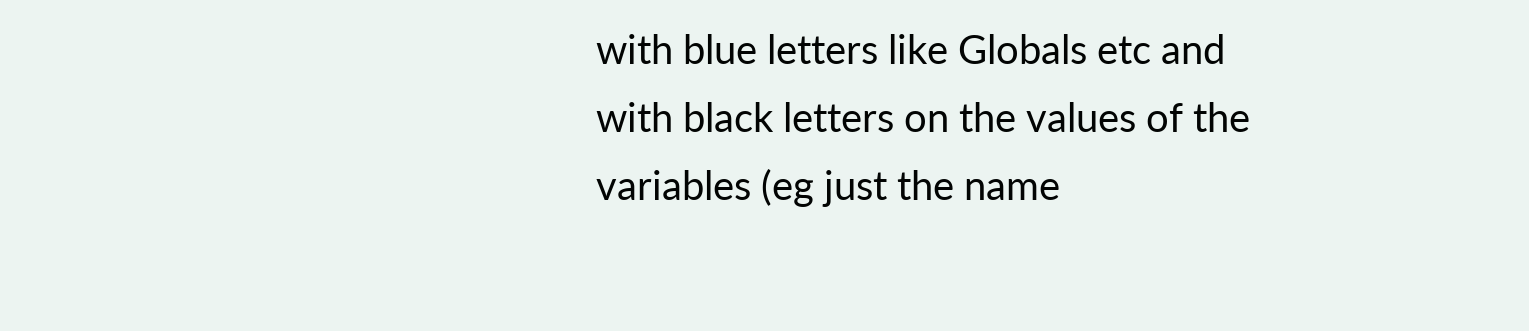with blue letters like Globals etc and with black letters on the values of the variables (eg just the name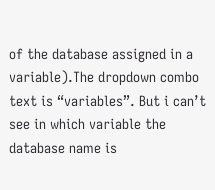of the database assigned in a variable).The dropdown combo text is “variables”. But i can’t see in which variable the database name is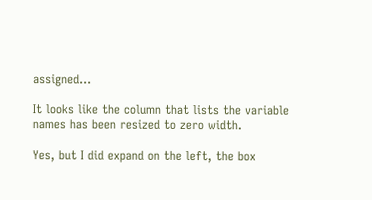assigned…

It looks like the column that lists the variable names has been resized to zero width.

Yes, but I did expand on the left, the box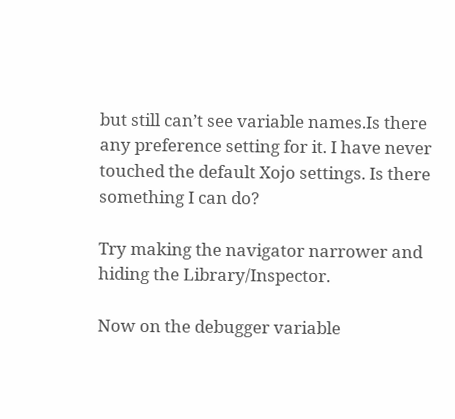but still can’t see variable names.Is there any preference setting for it. I have never touched the default Xojo settings. Is there something I can do?

Try making the navigator narrower and hiding the Library/Inspector.

Now on the debugger variable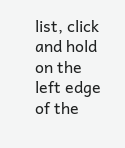list, click and hold on the left edge of the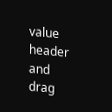value header and drag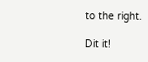to the right.

Dit it!